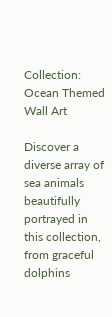Collection: Ocean Themed Wall Art

Discover a diverse array of sea animals beautifully portrayed in this collection, from graceful dolphins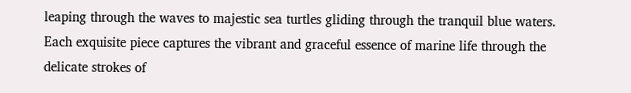leaping through the waves to majestic sea turtles gliding through the tranquil blue waters. Each exquisite piece captures the vibrant and graceful essence of marine life through the delicate strokes of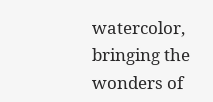watercolor, bringing the wonders of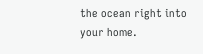the ocean right into your home.